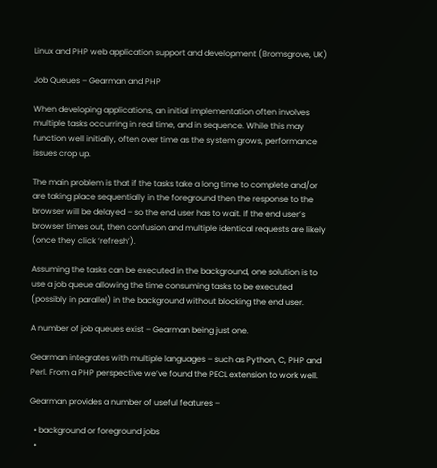Linux and PHP web application support and development (Bromsgrove, UK)

Job Queues – Gearman and PHP

When developing applications, an initial implementation often involves multiple tasks occurring in real time, and in sequence. While this may function well initially, often over time as the system grows, performance issues crop up.

The main problem is that if the tasks take a long time to complete and/or are taking place sequentially in the foreground then the response to the browser will be delayed – so the end user has to wait. If the end user’s browser times out, then confusion and multiple identical requests are likely (once they click ‘refresh’).

Assuming the tasks can be executed in the background, one solution is to use a job queue allowing the time consuming tasks to be executed (possibly in parallel) in the background without blocking the end user.

A number of job queues exist – Gearman being just one.

Gearman integrates with multiple languages – such as Python, C, PHP and Perl. From a PHP perspective we’ve found the PECL extension to work well.

Gearman provides a number of useful features –

  • background or foreground jobs
  •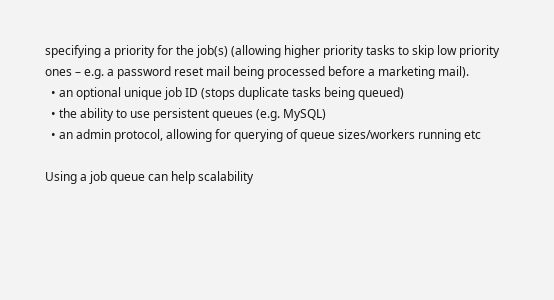specifying a priority for the job(s) (allowing higher priority tasks to skip low priority ones – e.g. a password reset mail being processed before a marketing mail).
  • an optional unique job ID (stops duplicate tasks being queued)
  • the ability to use persistent queues (e.g. MySQL)
  • an admin protocol, allowing for querying of queue sizes/workers running etc

Using a job queue can help scalability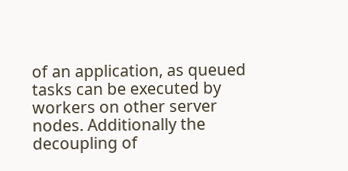of an application, as queued tasks can be executed by workers on other server nodes. Additionally the decoupling of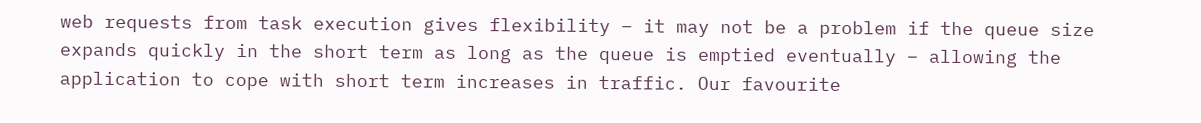web requests from task execution gives flexibility – it may not be a problem if the queue size expands quickly in the short term as long as the queue is emptied eventually – allowing the application to cope with short term increases in traffic. Our favourite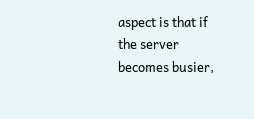aspect is that if the server becomes busier,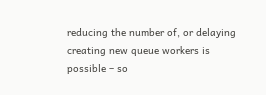reducing the number of, or delaying creating new queue workers is possible – so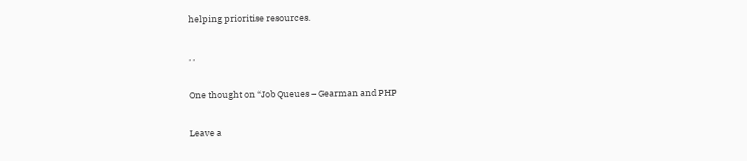helping prioritise resources.

, ,

One thought on “Job Queues – Gearman and PHP

Leave a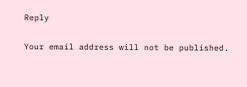Reply

Your email address will not be published.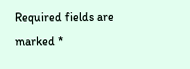Required fields are marked *